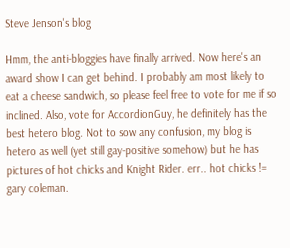Steve Jenson's blog

Hmm, the anti-bloggies have finally arrived. Now here's an award show I can get behind. I probably am most likely to eat a cheese sandwich, so please feel free to vote for me if so inclined. Also, vote for AccordionGuy, he definitely has the best hetero blog. Not to sow any confusion, my blog is hetero as well (yet still gay-positive somehow) but he has pictures of hot chicks and Knight Rider. err.. hot chicks != gary coleman.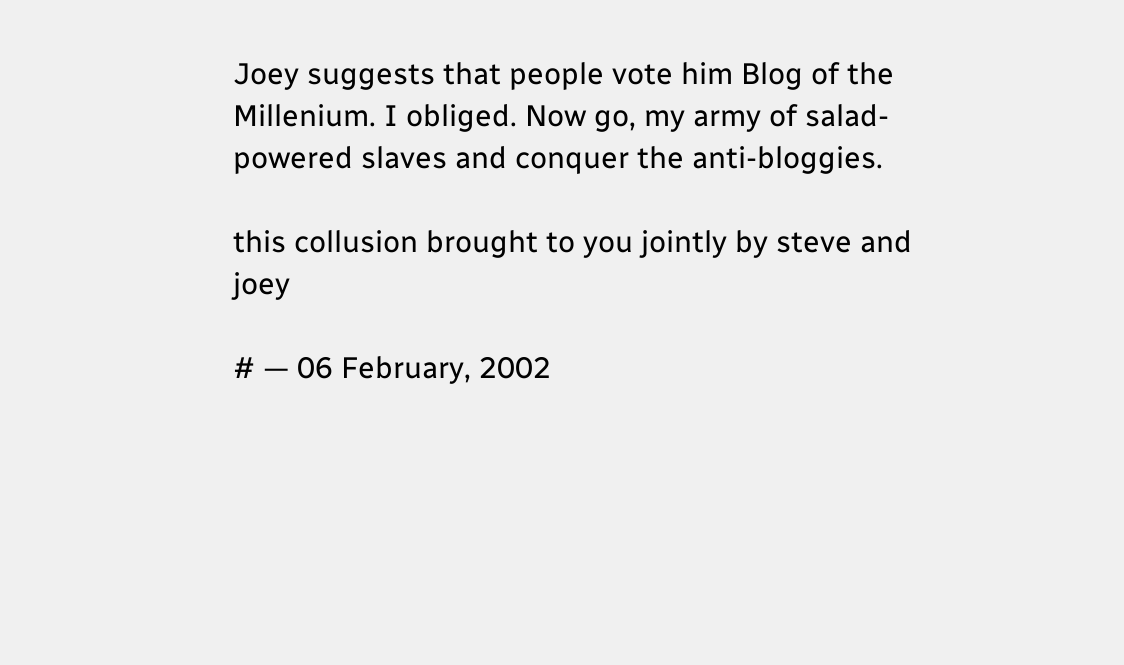Joey suggests that people vote him Blog of the Millenium. I obliged. Now go, my army of salad-powered slaves and conquer the anti-bloggies.

this collusion brought to you jointly by steve and joey

# — 06 February, 2002